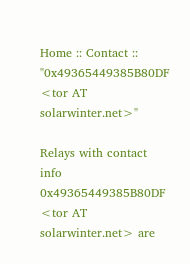Home :: Contact :: "0x49365449385B80DF <tor AT solarwinter.net>"

Relays with contact info 0x49365449385B80DF <tor AT solarwinter.net> are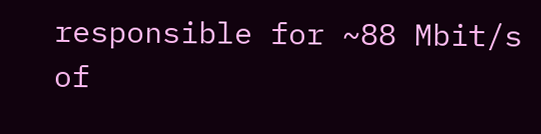responsible for ~88 Mbit/s of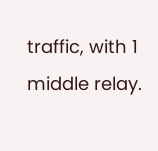traffic, with 1 middle relay.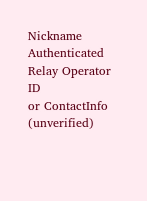Nickname Authenticated Relay Operator ID
or ContactInfo (unverified)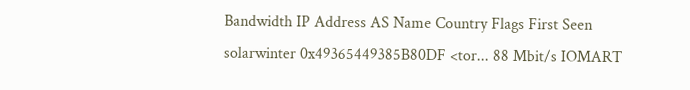Bandwidth IP Address AS Name Country Flags First Seen
solarwinter 0x49365449385B80DF <tor... 88 Mbit/s IOMART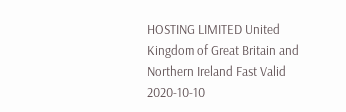HOSTING LIMITED United Kingdom of Great Britain and Northern Ireland Fast Valid 2020-10-10